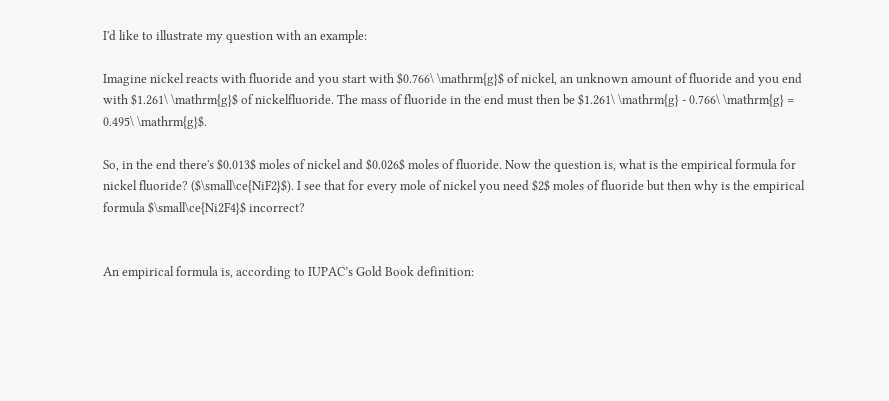I'd like to illustrate my question with an example:

Imagine nickel reacts with fluoride and you start with $0.766\ \mathrm{g}$ of nickel, an unknown amount of fluoride and you end with $1.261\ \mathrm{g}$ of nickelfluoride. The mass of fluoride in the end must then be $1.261\ \mathrm{g} - 0.766\ \mathrm{g} = 0.495\ \mathrm{g}$.

So, in the end there's $0.013$ moles of nickel and $0.026$ moles of fluoride. Now the question is, what is the empirical formula for nickel fluoride? ($\small\ce{NiF2}$). I see that for every mole of nickel you need $2$ moles of fluoride but then why is the empirical formula $\small\ce{Ni2F4}$ incorrect?


An empirical formula is, according to IUPAC’s Gold Book definition: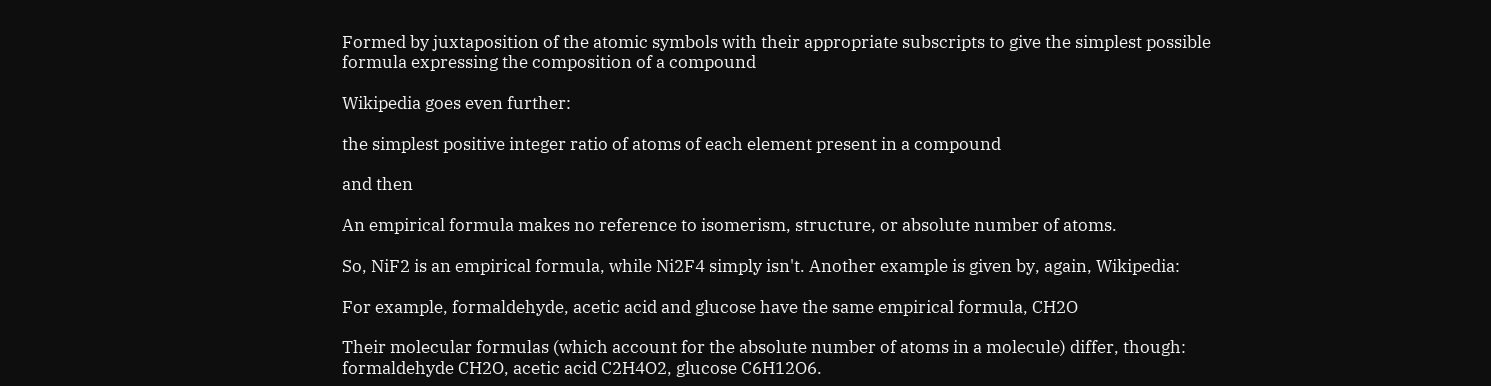Formed by juxtaposition of the atomic symbols with their appropriate subscripts to give the simplest possible formula expressing the composition of a compound

Wikipedia goes even further:

the simplest positive integer ratio of atoms of each element present in a compound

and then

An empirical formula makes no reference to isomerism, structure, or absolute number of atoms.

So, NiF2 is an empirical formula, while Ni2F4 simply isn't. Another example is given by, again, Wikipedia:

For example, formaldehyde, acetic acid and glucose have the same empirical formula, CH2O

Their molecular formulas (which account for the absolute number of atoms in a molecule) differ, though: formaldehyde CH2O, acetic acid C2H4O2, glucose C6H12O6.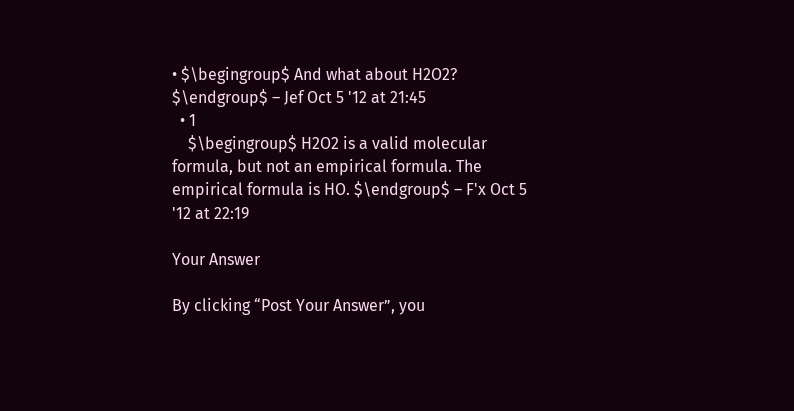• $\begingroup$ And what about H2O2? $\endgroup$ – Jef Oct 5 '12 at 21:45
  • 1
    $\begingroup$ H2O2 is a valid molecular formula, but not an empirical formula. The empirical formula is HO. $\endgroup$ – F'x Oct 5 '12 at 22:19

Your Answer

By clicking “Post Your Answer”, you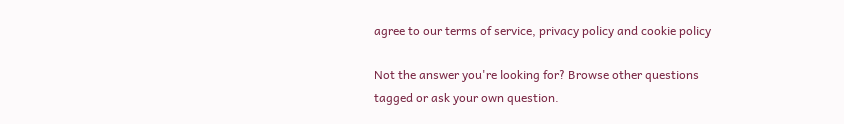agree to our terms of service, privacy policy and cookie policy

Not the answer you're looking for? Browse other questions tagged or ask your own question.